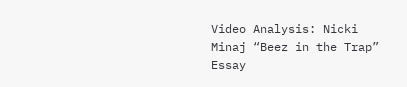Video Analysis: Nicki Minaj “Beez in the Trap” Essay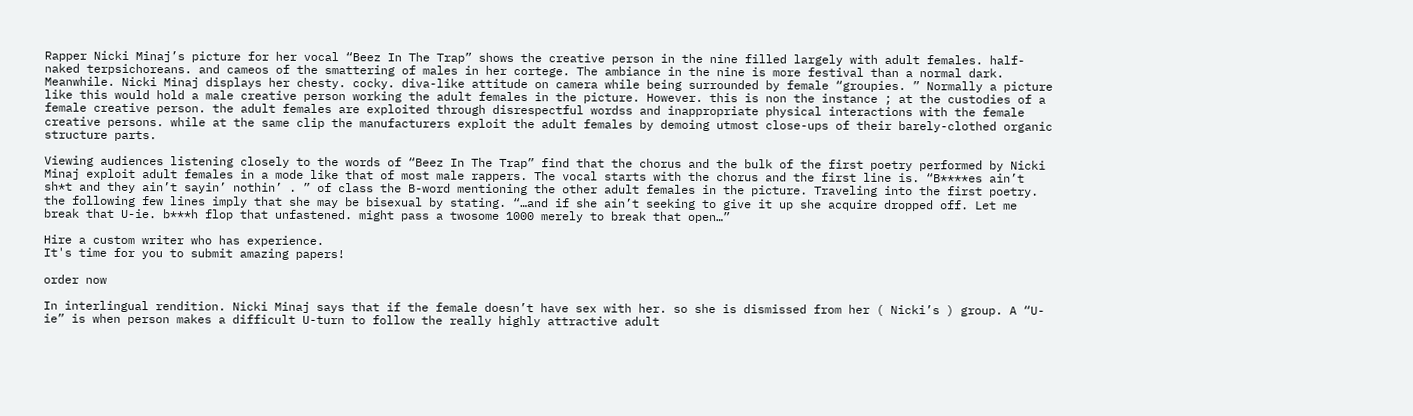Rapper Nicki Minaj’s picture for her vocal “Beez In The Trap” shows the creative person in the nine filled largely with adult females. half-naked terpsichoreans. and cameos of the smattering of males in her cortege. The ambiance in the nine is more festival than a normal dark. Meanwhile. Nicki Minaj displays her chesty. cocky. diva-like attitude on camera while being surrounded by female “groupies. ” Normally a picture like this would hold a male creative person working the adult females in the picture. However. this is non the instance ; at the custodies of a female creative person. the adult females are exploited through disrespectful wordss and inappropriate physical interactions with the female creative persons. while at the same clip the manufacturers exploit the adult females by demoing utmost close-ups of their barely-clothed organic structure parts.

Viewing audiences listening closely to the words of “Beez In The Trap” find that the chorus and the bulk of the first poetry performed by Nicki Minaj exploit adult females in a mode like that of most male rappers. The vocal starts with the chorus and the first line is. “B****es ain’t sh*t and they ain’t sayin’ nothin’ . ” of class the B-word mentioning the other adult females in the picture. Traveling into the first poetry. the following few lines imply that she may be bisexual by stating. “…and if she ain’t seeking to give it up she acquire dropped off. Let me break that U-ie. b***h flop that unfastened. might pass a twosome 1000 merely to break that open…”

Hire a custom writer who has experience.
It's time for you to submit amazing papers!

order now

In interlingual rendition. Nicki Minaj says that if the female doesn’t have sex with her. so she is dismissed from her ( Nicki’s ) group. A “U-ie” is when person makes a difficult U-turn to follow the really highly attractive adult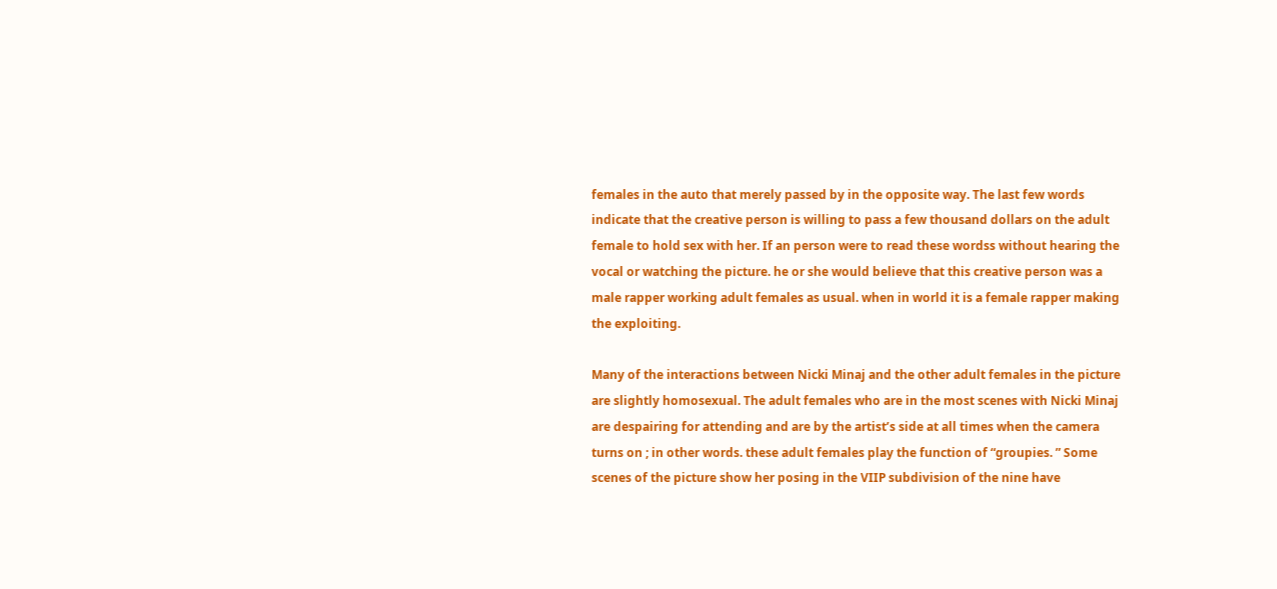females in the auto that merely passed by in the opposite way. The last few words indicate that the creative person is willing to pass a few thousand dollars on the adult female to hold sex with her. If an person were to read these wordss without hearing the vocal or watching the picture. he or she would believe that this creative person was a male rapper working adult females as usual. when in world it is a female rapper making the exploiting.

Many of the interactions between Nicki Minaj and the other adult females in the picture are slightly homosexual. The adult females who are in the most scenes with Nicki Minaj are despairing for attending and are by the artist’s side at all times when the camera turns on ; in other words. these adult females play the function of “groupies. ” Some scenes of the picture show her posing in the VIIP subdivision of the nine have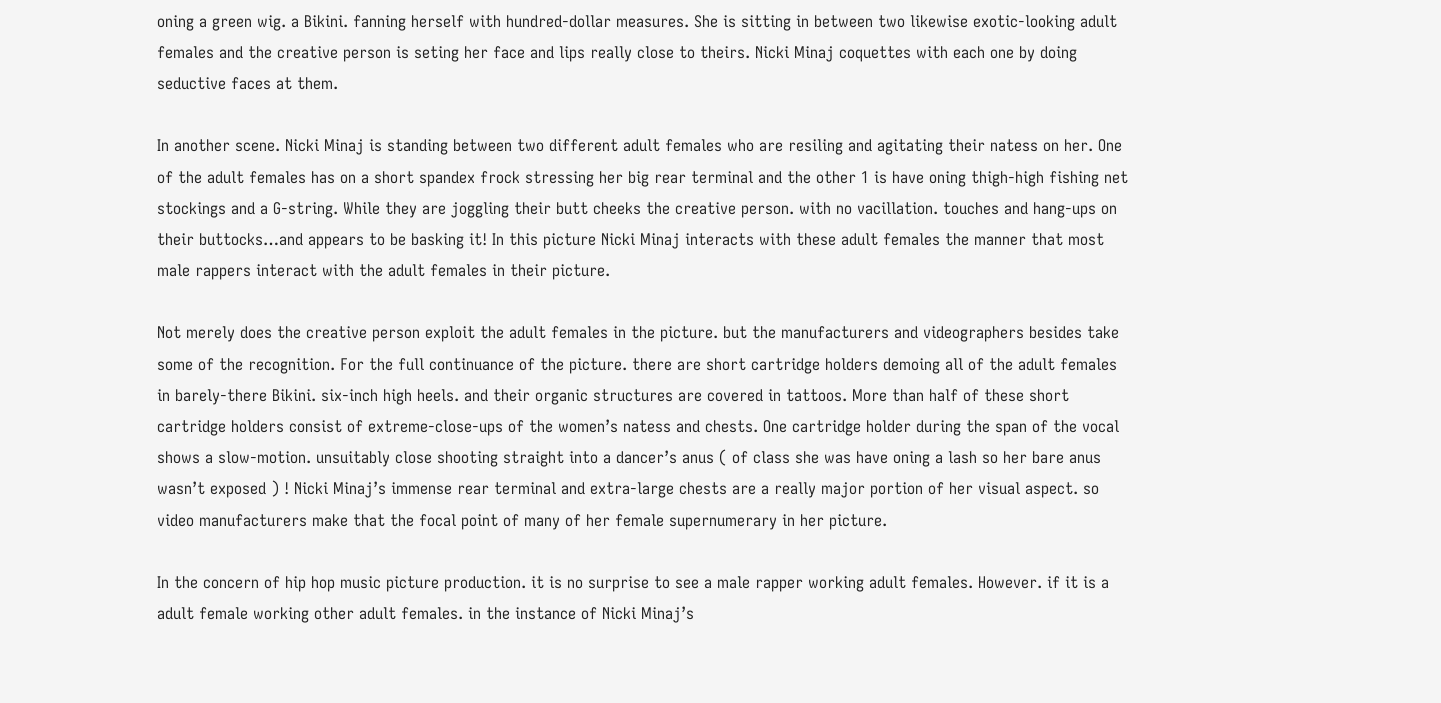oning a green wig. a Bikini. fanning herself with hundred-dollar measures. She is sitting in between two likewise exotic-looking adult females and the creative person is seting her face and lips really close to theirs. Nicki Minaj coquettes with each one by doing seductive faces at them.

In another scene. Nicki Minaj is standing between two different adult females who are resiling and agitating their natess on her. One of the adult females has on a short spandex frock stressing her big rear terminal and the other 1 is have oning thigh-high fishing net stockings and a G-string. While they are joggling their butt cheeks the creative person. with no vacillation. touches and hang-ups on their buttocks…and appears to be basking it! In this picture Nicki Minaj interacts with these adult females the manner that most male rappers interact with the adult females in their picture.

Not merely does the creative person exploit the adult females in the picture. but the manufacturers and videographers besides take some of the recognition. For the full continuance of the picture. there are short cartridge holders demoing all of the adult females in barely-there Bikini. six-inch high heels. and their organic structures are covered in tattoos. More than half of these short cartridge holders consist of extreme-close-ups of the women’s natess and chests. One cartridge holder during the span of the vocal shows a slow-motion. unsuitably close shooting straight into a dancer’s anus ( of class she was have oning a lash so her bare anus wasn’t exposed ) ! Nicki Minaj’s immense rear terminal and extra-large chests are a really major portion of her visual aspect. so video manufacturers make that the focal point of many of her female supernumerary in her picture.

In the concern of hip hop music picture production. it is no surprise to see a male rapper working adult females. However. if it is a adult female working other adult females. in the instance of Nicki Minaj’s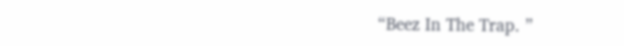“Beez In The Trap. ”